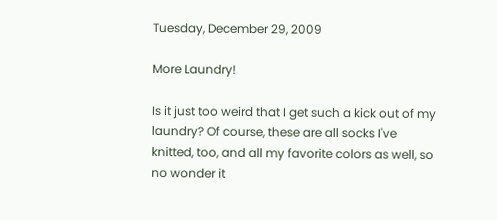Tuesday, December 29, 2009

More Laundry!

Is it just too weird that I get such a kick out of my laundry? Of course, these are all socks I've knitted, too, and all my favorite colors as well, so no wonder it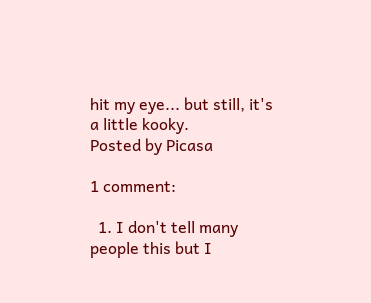hit my eye... but still, it's a little kooky.
Posted by Picasa

1 comment:

  1. I don't tell many people this but I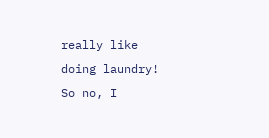really like doing laundry! So no, I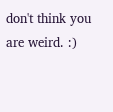don't think you are weird. :)